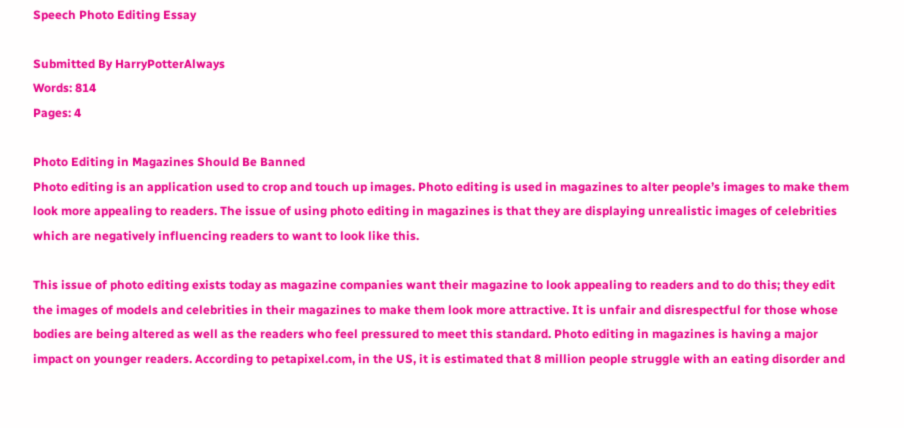Speech Photo Editing Essay

Submitted By HarryPotterAlways
Words: 814
Pages: 4

Photo Editing in Magazines Should Be Banned
Photo editing is an application used to crop and touch up images. Photo editing is used in magazines to alter people’s images to make them look more appealing to readers. The issue of using photo editing in magazines is that they are displaying unrealistic images of celebrities which are negatively influencing readers to want to look like this.

This issue of photo editing exists today as magazine companies want their magazine to look appealing to readers and to do this; they edit the images of models and celebrities in their magazines to make them look more attractive. It is unfair and disrespectful for those whose bodies are being altered as well as the readers who feel pressured to meet this standard. Photo editing in magazines is having a major impact on younger readers. According to petapixel.com, in the US, it is estimated that 8 million people struggle with an eating disorder and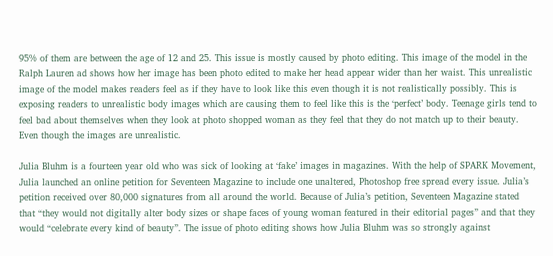95% of them are between the age of 12 and 25. This issue is mostly caused by photo editing. This image of the model in the Ralph Lauren ad shows how her image has been photo edited to make her head appear wider than her waist. This unrealistic image of the model makes readers feel as if they have to look like this even though it is not realistically possibly. This is exposing readers to unrealistic body images which are causing them to feel like this is the ‘perfect’ body. Teenage girls tend to feel bad about themselves when they look at photo shopped woman as they feel that they do not match up to their beauty. Even though the images are unrealistic.

Julia Bluhm is a fourteen year old who was sick of looking at ‘fake’ images in magazines. With the help of SPARK Movement, Julia launched an online petition for Seventeen Magazine to include one unaltered, Photoshop free spread every issue. Julia’s petition received over 80,000 signatures from all around the world. Because of Julia’s petition, Seventeen Magazine stated that “they would not digitally alter body sizes or shape faces of young woman featured in their editorial pages” and that they would “celebrate every kind of beauty”. The issue of photo editing shows how Julia Bluhm was so strongly against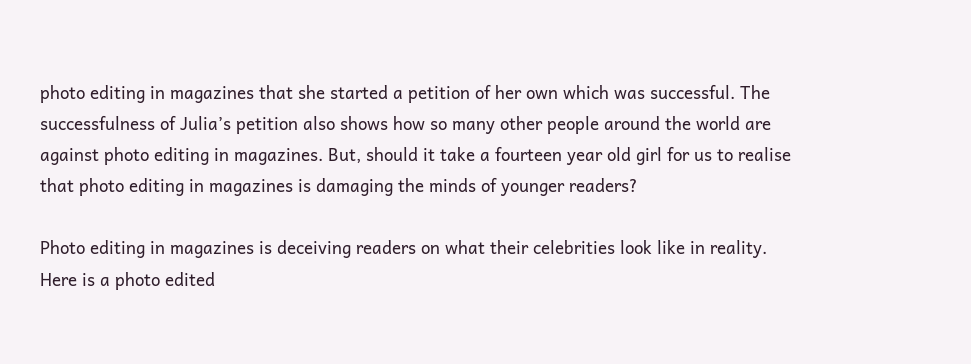photo editing in magazines that she started a petition of her own which was successful. The successfulness of Julia’s petition also shows how so many other people around the world are against photo editing in magazines. But, should it take a fourteen year old girl for us to realise that photo editing in magazines is damaging the minds of younger readers?

Photo editing in magazines is deceiving readers on what their celebrities look like in reality. Here is a photo edited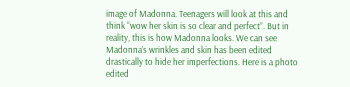image of Madonna. Teenagers will look at this and think “wow her skin is so clear and perfect”. But in reality, this is how Madonna looks. We can see Madonna’s wrinkles and skin has been edited drastically to hide her imperfections. Here is a photo edited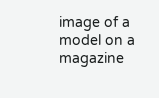image of a model on a magazine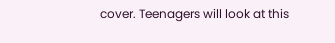cover. Teenagers will look at this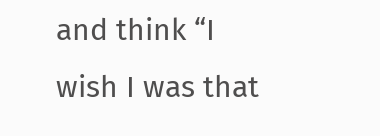and think “I wish I was that